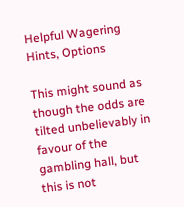Helpful Wagering Hints, Options

This might sound as though the odds are tilted unbelievably in favour of the gambling hall, but this is not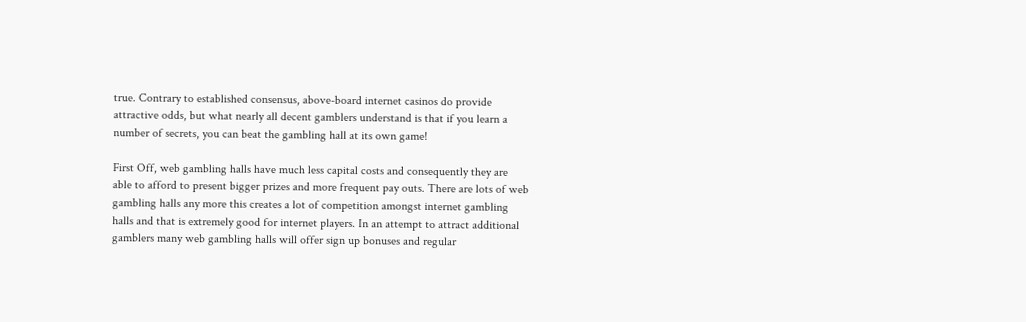true. Contrary to established consensus, above-board internet casinos do provide attractive odds, but what nearly all decent gamblers understand is that if you learn a number of secrets, you can beat the gambling hall at its own game!

First Off, web gambling halls have much less capital costs and consequently they are able to afford to present bigger prizes and more frequent pay outs. There are lots of web gambling halls any more this creates a lot of competition amongst internet gambling halls and that is extremely good for internet players. In an attempt to attract additional gamblers many web gambling halls will offer sign up bonuses and regular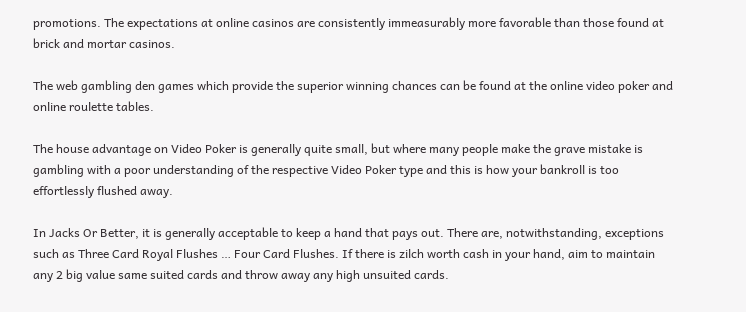promotions. The expectations at online casinos are consistently immeasurably more favorable than those found at brick and mortar casinos.

The web gambling den games which provide the superior winning chances can be found at the online video poker and online roulette tables.

The house advantage on Video Poker is generally quite small, but where many people make the grave mistake is gambling with a poor understanding of the respective Video Poker type and this is how your bankroll is too effortlessly flushed away.

In Jacks Or Better, it is generally acceptable to keep a hand that pays out. There are, notwithstanding, exceptions such as Three Card Royal Flushes … Four Card Flushes. If there is zilch worth cash in your hand, aim to maintain any 2 big value same suited cards and throw away any high unsuited cards.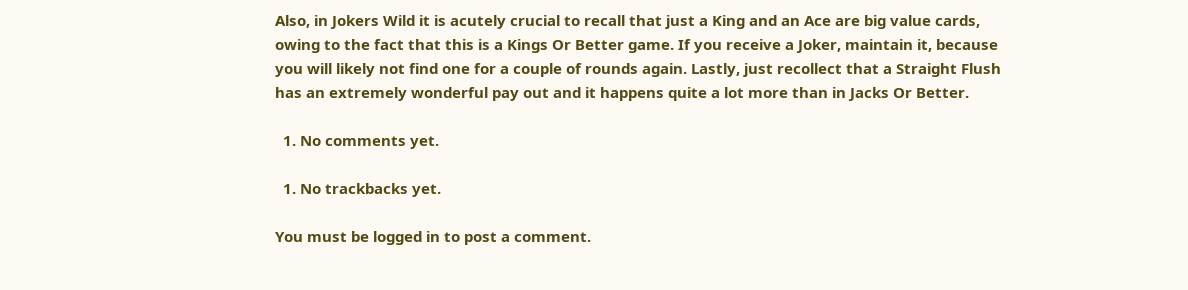Also, in Jokers Wild it is acutely crucial to recall that just a King and an Ace are big value cards, owing to the fact that this is a Kings Or Better game. If you receive a Joker, maintain it, because you will likely not find one for a couple of rounds again. Lastly, just recollect that a Straight Flush has an extremely wonderful pay out and it happens quite a lot more than in Jacks Or Better.

  1. No comments yet.

  1. No trackbacks yet.

You must be logged in to post a comment.